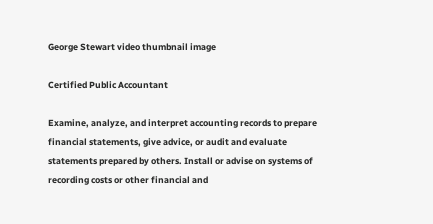George Stewart video thumbnail image

Certified Public Accountant

Examine, analyze, and interpret accounting records to prepare financial statements, give advice, or audit and evaluate statements prepared by others. Install or advise on systems of recording costs or other financial and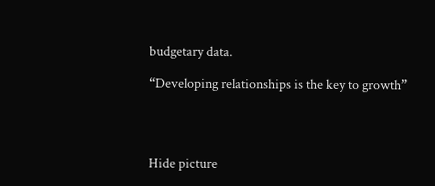budgetary data.

“Developing relationships is the key to growth”




Hide picture